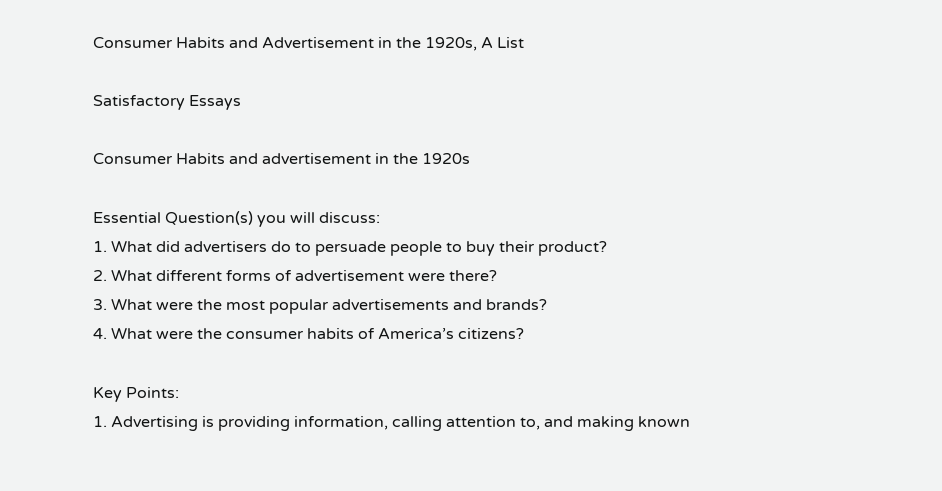Consumer Habits and Advertisement in the 1920s, A List

Satisfactory Essays

Consumer Habits and advertisement in the 1920s

Essential Question(s) you will discuss:
1. What did advertisers do to persuade people to buy their product?
2. What different forms of advertisement were there?
3. What were the most popular advertisements and brands?
4. What were the consumer habits of America’s citizens?

Key Points:
1. Advertising is providing information, calling attention to, and making known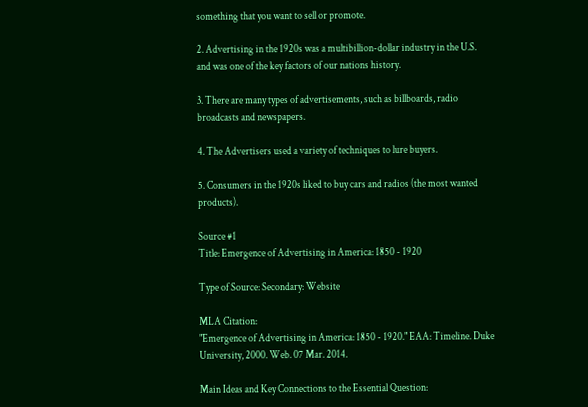something that you want to sell or promote.

2. Advertising in the 1920s was a multibillion-dollar industry in the U.S. and was one of the key factors of our nations history.

3. There are many types of advertisements, such as billboards, radio broadcasts and newspapers.

4. The Advertisers used a variety of techniques to lure buyers.

5. Consumers in the 1920s liked to buy cars and radios (the most wanted products).

Source #1
Title: Emergence of Advertising in America: 1850 - 1920

Type of Source: Secondary: Website

MLA Citation:
"Emergence of Advertising in America: 1850 - 1920." EAA: Timeline. Duke University, 2000. Web. 07 Mar. 2014.

Main Ideas and Key Connections to the Essential Question: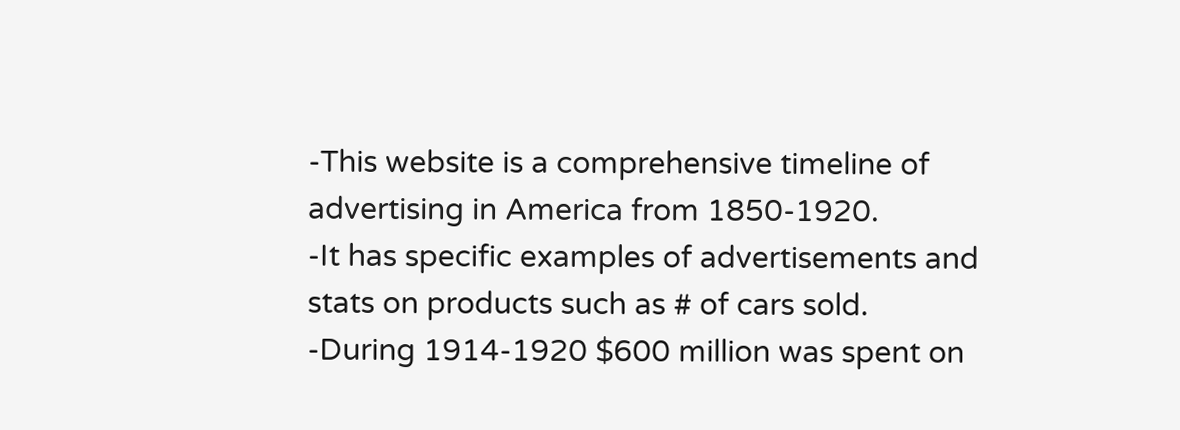-This website is a comprehensive timeline of advertising in America from 1850-1920.
-It has specific examples of advertisements and stats on products such as # of cars sold.
-During 1914-1920 $600 million was spent on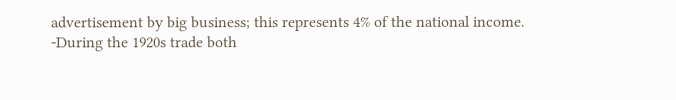advertisement by big business; this represents 4% of the national income.
-During the 1920s trade both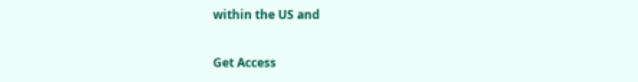within the US and

Get Access